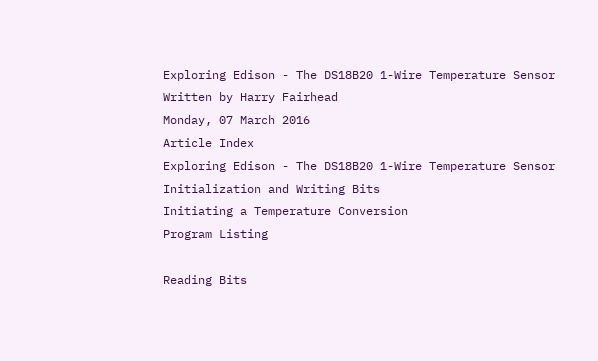Exploring Edison - The DS18B20 1-Wire Temperature Sensor
Written by Harry Fairhead
Monday, 07 March 2016
Article Index
Exploring Edison - The DS18B20 1-Wire Temperature Sensor
Initialization and Writing Bits
Initiating a Temperature Conversion
Program Listing

Reading Bits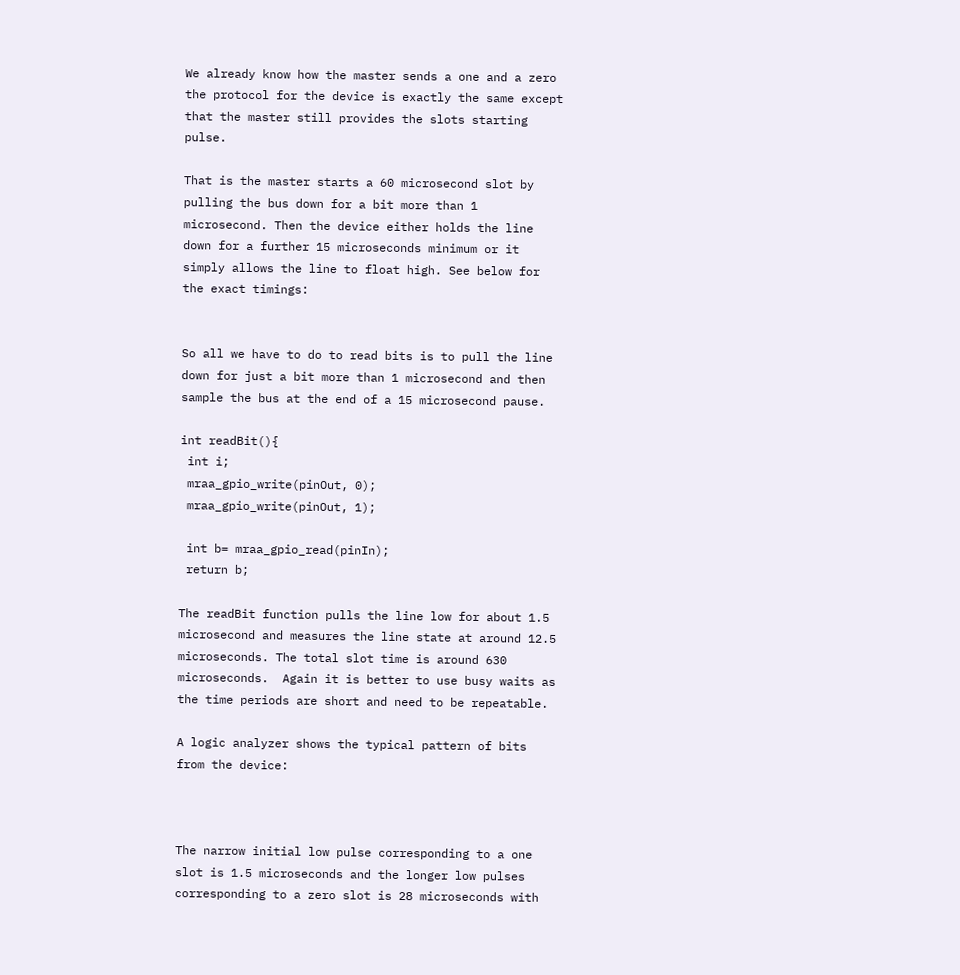We already know how the master sends a one and a zero the protocol for the device is exactly the same except that the master still provides the slots starting pulse.

That is the master starts a 60 microsecond slot by pulling the bus down for a bit more than 1 microsecond. Then the device either holds the line down for a further 15 microseconds minimum or it simply allows the line to float high. See below for the exact timings:


So all we have to do to read bits is to pull the line down for just a bit more than 1 microsecond and then sample the bus at the end of a 15 microsecond pause.

int readBit(){
 int i;
 mraa_gpio_write(pinOut, 0);
 mraa_gpio_write(pinOut, 1);

 int b= mraa_gpio_read(pinIn);
 return b;

The readBit function pulls the line low for about 1.5 microsecond and measures the line state at around 12.5 microseconds. The total slot time is around 630 microseconds.  Again it is better to use busy waits as the time periods are short and need to be repeatable.

A logic analyzer shows the typical pattern of bits from the device:



The narrow initial low pulse corresponding to a one slot is 1.5 microseconds and the longer low pulses corresponding to a zero slot is 28 microseconds with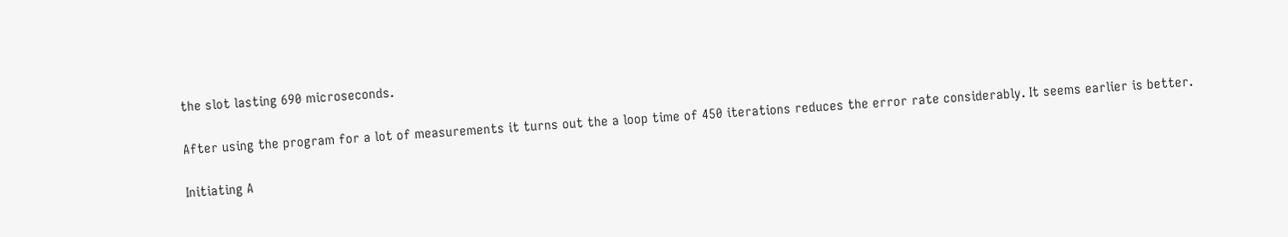the slot lasting 690 microseconds.

After using the program for a lot of measurements it turns out the a loop time of 450 iterations reduces the error rate considerably. It seems earlier is better.

Initiating A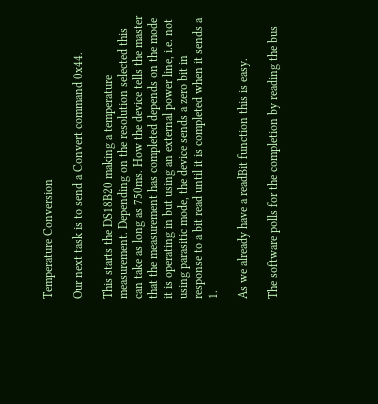Temperature Conversion

Our next task is to send a Convert command 0x44.

This starts the DS18B20 making a temperature measurement. Depending on the resolution selected this can take as long as 750ms. How the device tells the master that the measurement has completed depends on the mode it is operating in but using an external power line, i.e. not using parasitic mode, the device sends a zero bit in response to a bit read until it is completed when it sends a 1.

As we already have a readBit function this is easy.

The software polls for the completion by reading the bus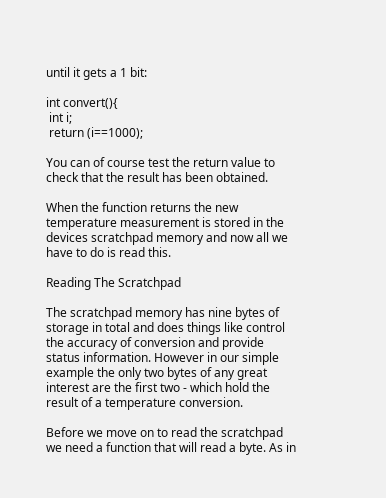until it gets a 1 bit:

int convert(){
 int i;
 return (i==1000);

You can of course test the return value to check that the result has been obtained.

When the function returns the new temperature measurement is stored in the devices scratchpad memory and now all we have to do is read this.

Reading The Scratchpad

The scratchpad memory has nine bytes of storage in total and does things like control the accuracy of conversion and provide status information. However in our simple example the only two bytes of any great interest are the first two - which hold the result of a temperature conversion.

Before we move on to read the scratchpad we need a function that will read a byte. As in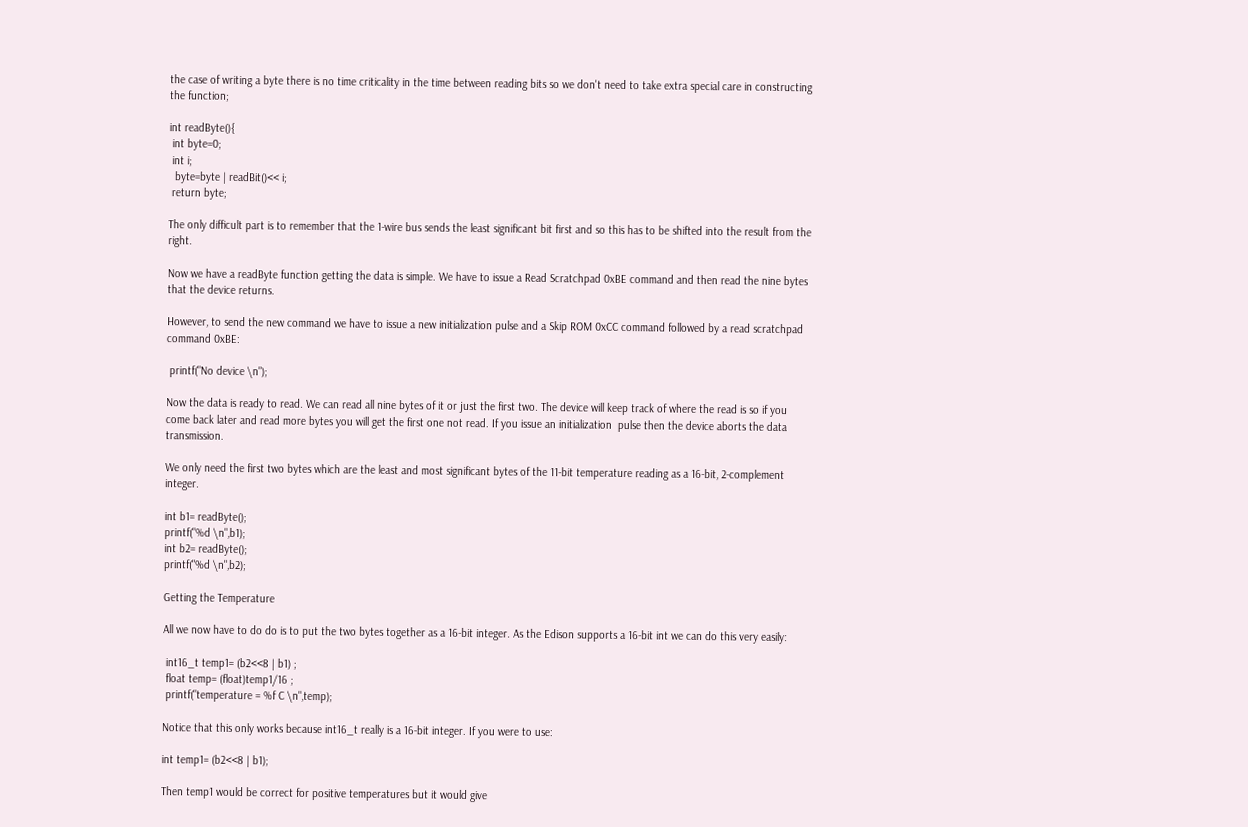the case of writing a byte there is no time criticality in the time between reading bits so we don't need to take extra special care in constructing the function;

int readByte(){
 int byte=0;
 int i;
  byte=byte | readBit()<< i;
 return byte;

The only difficult part is to remember that the 1-wire bus sends the least significant bit first and so this has to be shifted into the result from the right.

Now we have a readByte function getting the data is simple. We have to issue a Read Scratchpad 0xBE command and then read the nine bytes that the device returns.

However, to send the new command we have to issue a new initialization pulse and a Skip ROM 0xCC command followed by a read scratchpad command 0xBE:

 printf("No device \n");

Now the data is ready to read. We can read all nine bytes of it or just the first two. The device will keep track of where the read is so if you come back later and read more bytes you will get the first one not read. If you issue an initialization  pulse then the device aborts the data transmission.

We only need the first two bytes which are the least and most significant bytes of the 11-bit temperature reading as a 16-bit, 2-complement integer.

int b1= readByte();
printf("%d \n",b1);
int b2= readByte();
printf("%d \n",b2);

Getting the Temperature

All we now have to do do is to put the two bytes together as a 16-bit integer. As the Edison supports a 16-bit int we can do this very easily:

 int16_t temp1= (b2<<8 | b1) ;
 float temp= (float)temp1/16 ;
 printf("temperature = %f C \n",temp);

Notice that this only works because int16_t really is a 16-bit integer. If you were to use:

int temp1= (b2<<8 | b1);

Then temp1 would be correct for positive temperatures but it would give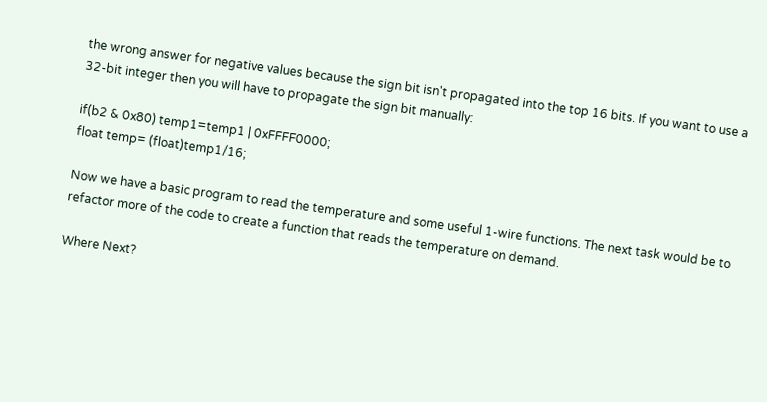the wrong answer for negative values because the sign bit isn't propagated into the top 16 bits. If you want to use a 32-bit integer then you will have to propagate the sign bit manually:

if(b2 & 0x80) temp1=temp1 | 0xFFFF0000;
float temp= (float)temp1/16;

Now we have a basic program to read the temperature and some useful 1-wire functions. The next task would be to refactor more of the code to create a function that reads the temperature on demand.

Where Next?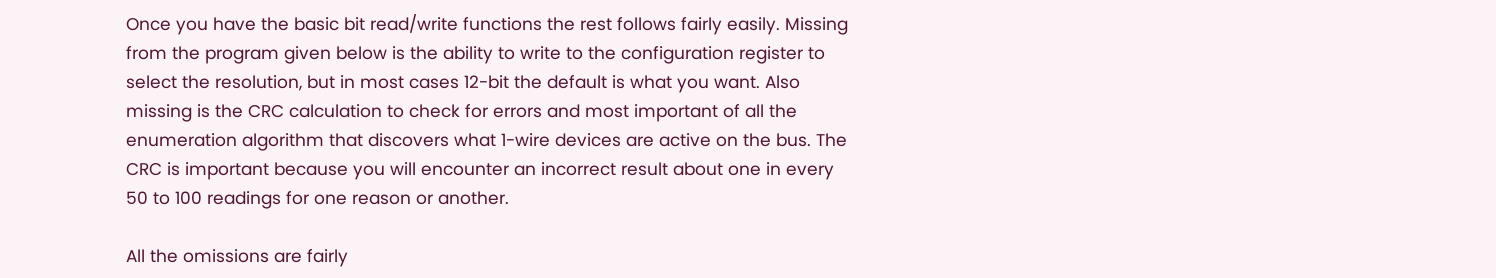Once you have the basic bit read/write functions the rest follows fairly easily. Missing from the program given below is the ability to write to the configuration register to select the resolution, but in most cases 12-bit the default is what you want. Also missing is the CRC calculation to check for errors and most important of all the enumeration algorithm that discovers what 1-wire devices are active on the bus. The CRC is important because you will encounter an incorrect result about one in every 50 to 100 readings for one reason or another.

All the omissions are fairly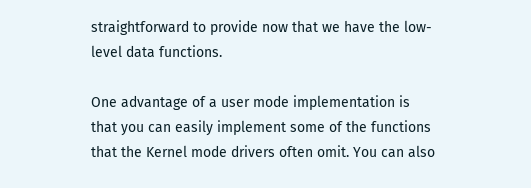straightforward to provide now that we have the low-level data functions.

One advantage of a user mode implementation is that you can easily implement some of the functions that the Kernel mode drivers often omit. You can also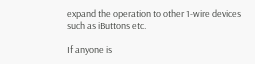expand the operation to other 1-wire devices such as iButtons etc.

If anyone is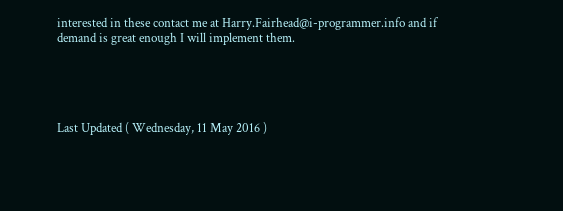interested in these contact me at Harry.Fairhead@i-programmer.info and if demand is great enough I will implement them.





Last Updated ( Wednesday, 11 May 2016 )